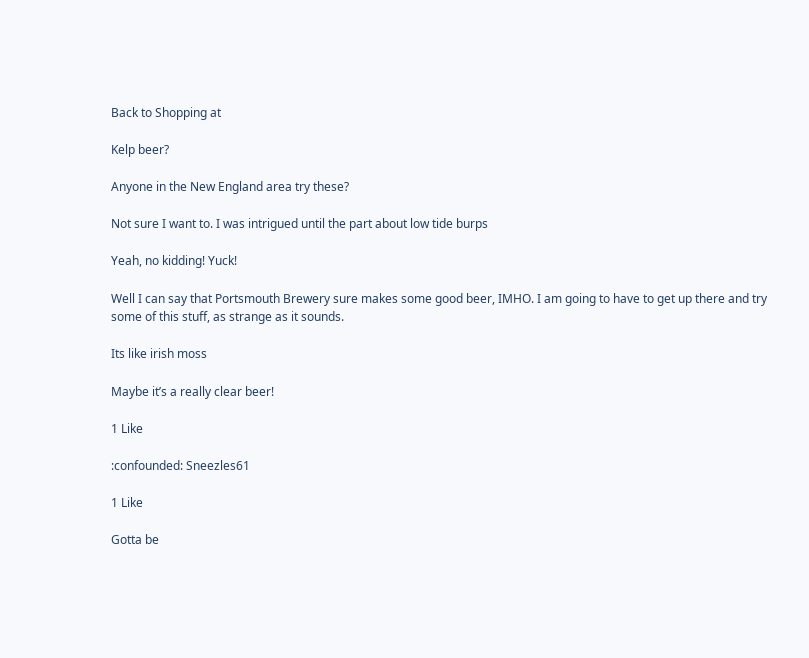Back to Shopping at

Kelp beer?

Anyone in the New England area try these?

Not sure I want to. I was intrigued until the part about low tide burps

Yeah, no kidding! Yuck!

Well I can say that Portsmouth Brewery sure makes some good beer, IMHO. I am going to have to get up there and try some of this stuff, as strange as it sounds.

Its like irish moss

Maybe it’s a really clear beer!

1 Like

:confounded: Sneezles61

1 Like

Gotta be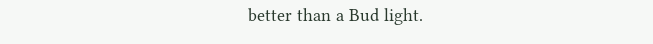better than a Bud light.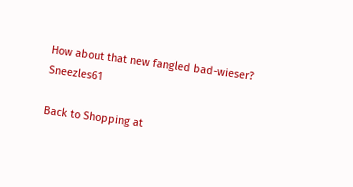How about that new fangled bad-wieser? Sneezles61

Back to Shopping at